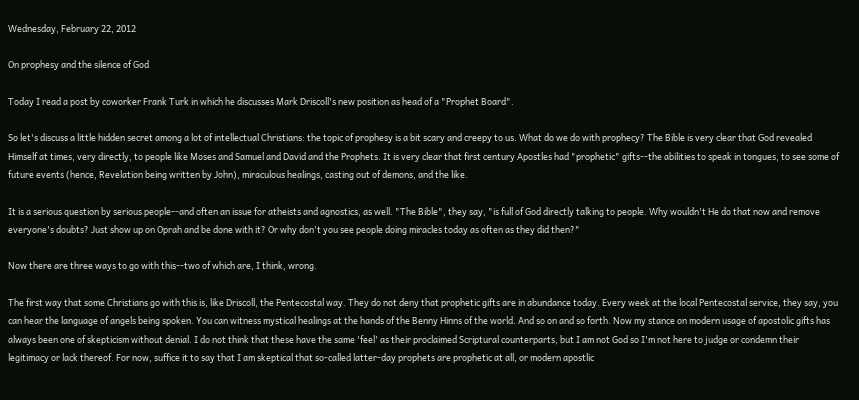Wednesday, February 22, 2012

On prophesy and the silence of God

Today I read a post by coworker Frank Turk in which he discusses Mark Driscoll's new position as head of a "Prophet Board".

So let's discuss a little hidden secret among a lot of intellectual Christians: the topic of prophesy is a bit scary and creepy to us. What do we do with prophecy? The Bible is very clear that God revealed Himself at times, very directly, to people like Moses and Samuel and David and the Prophets. It is very clear that first century Apostles had "prophetic" gifts--the abilities to speak in tongues, to see some of future events (hence, Revelation being written by John), miraculous healings, casting out of demons, and the like.

It is a serious question by serious people--and often an issue for atheists and agnostics, as well. "The Bible", they say, "is full of God directly talking to people. Why wouldn't He do that now and remove everyone's doubts? Just show up on Oprah and be done with it? Or why don't you see people doing miracles today as often as they did then?"

Now there are three ways to go with this--two of which are, I think, wrong.

The first way that some Christians go with this is, like Driscoll, the Pentecostal way. They do not deny that prophetic gifts are in abundance today. Every week at the local Pentecostal service, they say, you can hear the language of angels being spoken. You can witness mystical healings at the hands of the Benny Hinns of the world. And so on and so forth. Now my stance on modern usage of apostolic gifts has always been one of skepticism without denial. I do not think that these have the same 'feel' as their proclaimed Scriptural counterparts, but I am not God so I'm not here to judge or condemn their legitimacy or lack thereof. For now, suffice it to say that I am skeptical that so-called latter-day prophets are prophetic at all, or modern apostlic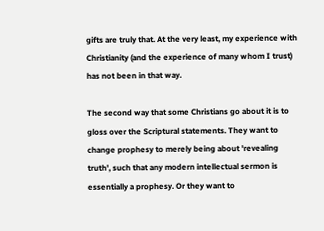gifts are truly that. At the very least, my experience with Christianity (and the experience of many whom I trust) has not been in that way.

The second way that some Christians go about it is to gloss over the Scriptural statements. They want to change prophesy to merely being about 'revealing truth', such that any modern intellectual sermon is essentially a prophesy. Or they want to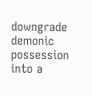downgrade demonic possession into a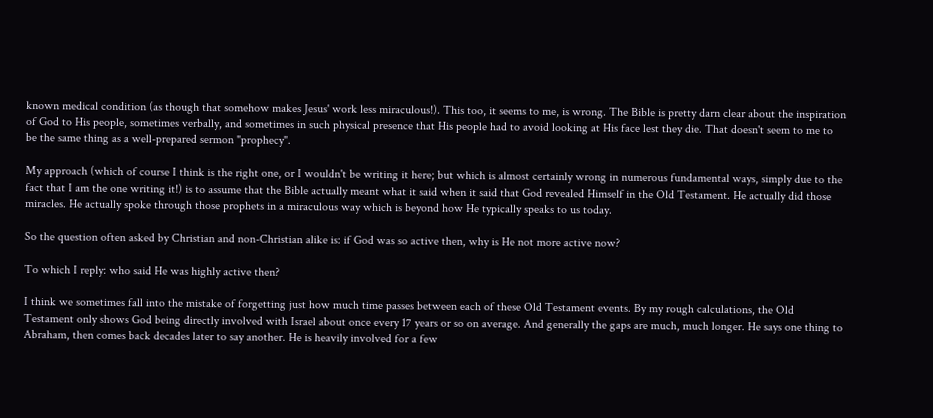known medical condition (as though that somehow makes Jesus' work less miraculous!). This too, it seems to me, is wrong. The Bible is pretty darn clear about the inspiration of God to His people, sometimes verbally, and sometimes in such physical presence that His people had to avoid looking at His face lest they die. That doesn't seem to me to be the same thing as a well-prepared sermon "prophecy".

My approach (which of course I think is the right one, or I wouldn't be writing it here; but which is almost certainly wrong in numerous fundamental ways, simply due to the fact that I am the one writing it!) is to assume that the Bible actually meant what it said when it said that God revealed Himself in the Old Testament. He actually did those miracles. He actually spoke through those prophets in a miraculous way which is beyond how He typically speaks to us today.

So the question often asked by Christian and non-Christian alike is: if God was so active then, why is He not more active now?

To which I reply: who said He was highly active then?

I think we sometimes fall into the mistake of forgetting just how much time passes between each of these Old Testament events. By my rough calculations, the Old Testament only shows God being directly involved with Israel about once every 17 years or so on average. And generally the gaps are much, much longer. He says one thing to Abraham, then comes back decades later to say another. He is heavily involved for a few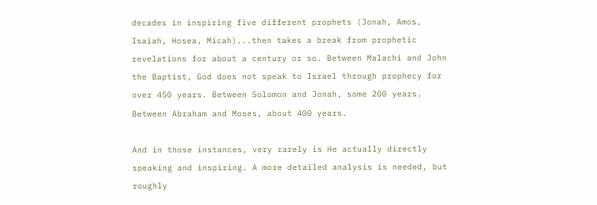decades in inspiring five different prophets (Jonah, Amos, Isaiah, Hosea, Micah)...then takes a break from prophetic revelations for about a century or so. Between Malachi and John the Baptist, God does not speak to Israel through prophecy for over 450 years. Between Solomon and Jonah, some 200 years. Between Abraham and Moses, about 400 years.

And in those instances, very rarely is He actually directly speaking and inspiring. A more detailed analysis is needed, but roughly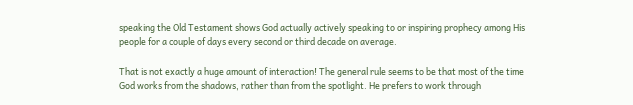speaking the Old Testament shows God actually actively speaking to or inspiring prophecy among His people for a couple of days every second or third decade on average.

That is not exactly a huge amount of interaction! The general rule seems to be that most of the time God works from the shadows, rather than from the spotlight. He prefers to work through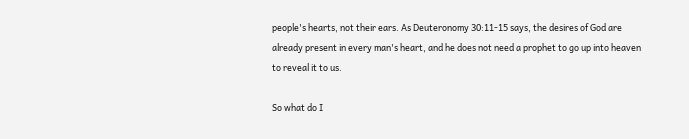people's hearts, not their ears. As Deuteronomy 30:11-15 says, the desires of God are already present in every man's heart, and he does not need a prophet to go up into heaven to reveal it to us.

So what do I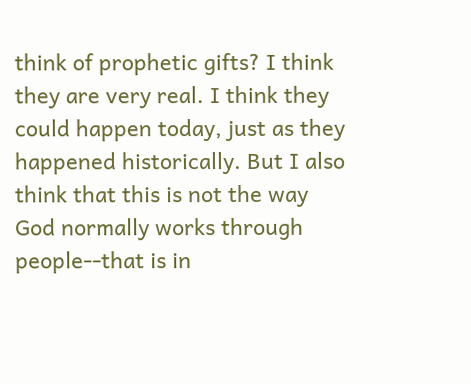think of prophetic gifts? I think they are very real. I think they could happen today, just as they happened historically. But I also think that this is not the way God normally works through people--that is in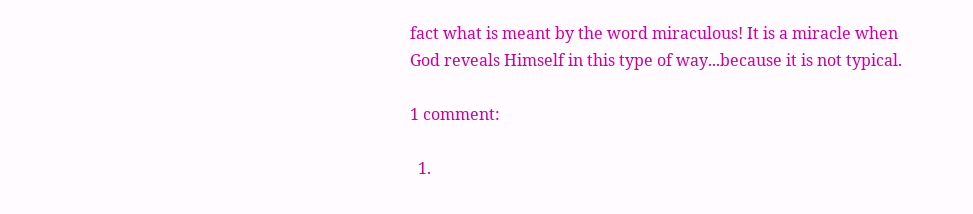fact what is meant by the word miraculous! It is a miracle when God reveals Himself in this type of way...because it is not typical.

1 comment:

  1.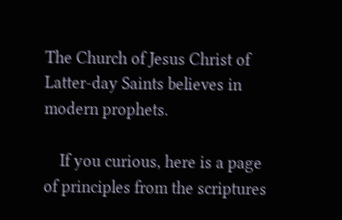The Church of Jesus Christ of Latter-day Saints believes in modern prophets.

    If you curious, here is a page of principles from the scriptures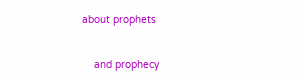about prophets


    and prophecy